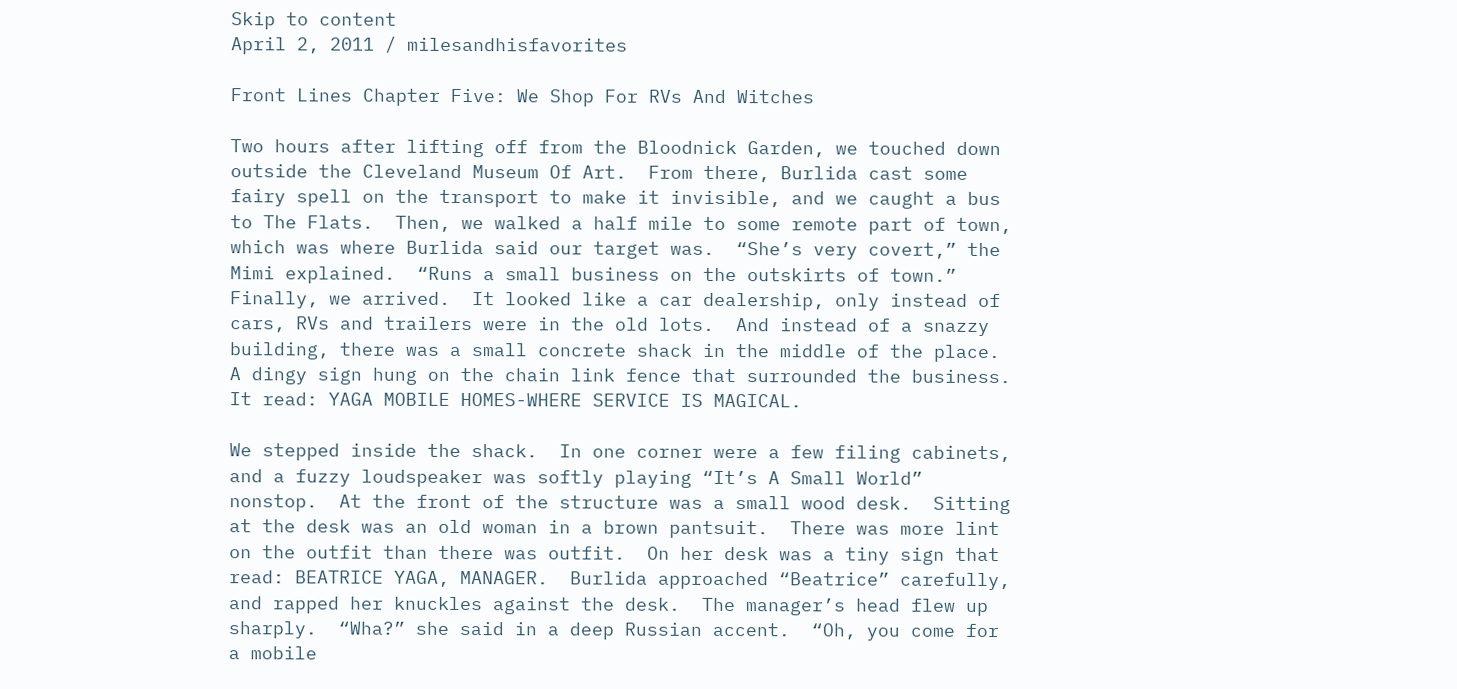Skip to content
April 2, 2011 / milesandhisfavorites

Front Lines Chapter Five: We Shop For RVs And Witches

Two hours after lifting off from the Bloodnick Garden, we touched down outside the Cleveland Museum Of Art.  From there, Burlida cast some fairy spell on the transport to make it invisible, and we caught a bus to The Flats.  Then, we walked a half mile to some remote part of town, which was where Burlida said our target was.  “She’s very covert,” the Mimi explained.  “Runs a small business on the outskirts of town.”  Finally, we arrived.  It looked like a car dealership, only instead of cars, RVs and trailers were in the old lots.  And instead of a snazzy building, there was a small concrete shack in the middle of the place.  A dingy sign hung on the chain link fence that surrounded the business.  It read: YAGA MOBILE HOMES-WHERE SERVICE IS MAGICAL.

We stepped inside the shack.  In one corner were a few filing cabinets, and a fuzzy loudspeaker was softly playing “It’s A Small World” nonstop.  At the front of the structure was a small wood desk.  Sitting at the desk was an old woman in a brown pantsuit.  There was more lint on the outfit than there was outfit.  On her desk was a tiny sign that read: BEATRICE YAGA, MANAGER.  Burlida approached “Beatrice” carefully, and rapped her knuckles against the desk.  The manager’s head flew up sharply.  “Wha?” she said in a deep Russian accent.  “Oh, you come for a mobile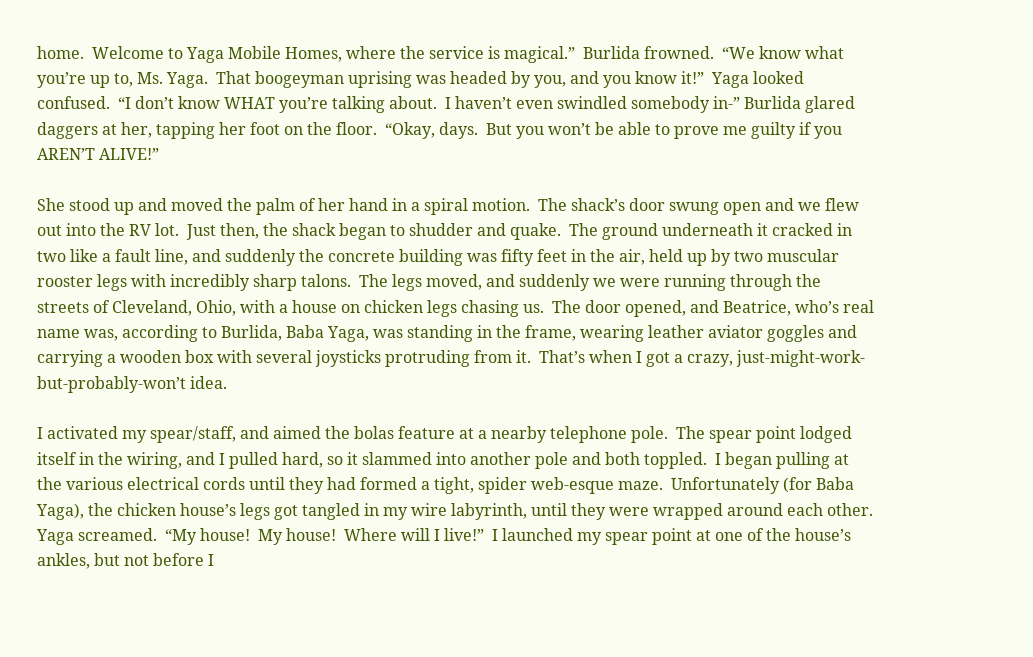home.  Welcome to Yaga Mobile Homes, where the service is magical.”  Burlida frowned.  “We know what you’re up to, Ms. Yaga.  That boogeyman uprising was headed by you, and you know it!”  Yaga looked confused.  “I don’t know WHAT you’re talking about.  I haven’t even swindled somebody in-” Burlida glared daggers at her, tapping her foot on the floor.  “Okay, days.  But you won’t be able to prove me guilty if you AREN’T ALIVE!”

She stood up and moved the palm of her hand in a spiral motion.  The shack’s door swung open and we flew out into the RV lot.  Just then, the shack began to shudder and quake.  The ground underneath it cracked in two like a fault line, and suddenly the concrete building was fifty feet in the air, held up by two muscular rooster legs with incredibly sharp talons.  The legs moved, and suddenly we were running through the streets of Cleveland, Ohio, with a house on chicken legs chasing us.  The door opened, and Beatrice, who’s real name was, according to Burlida, Baba Yaga, was standing in the frame, wearing leather aviator goggles and carrying a wooden box with several joysticks protruding from it.  That’s when I got a crazy, just-might-work-but-probably-won’t idea.

I activated my spear/staff, and aimed the bolas feature at a nearby telephone pole.  The spear point lodged itself in the wiring, and I pulled hard, so it slammed into another pole and both toppled.  I began pulling at the various electrical cords until they had formed a tight, spider web-esque maze.  Unfortunately (for Baba Yaga), the chicken house’s legs got tangled in my wire labyrinth, until they were wrapped around each other.  Yaga screamed.  “My house!  My house!  Where will I live!”  I launched my spear point at one of the house’s ankles, but not before I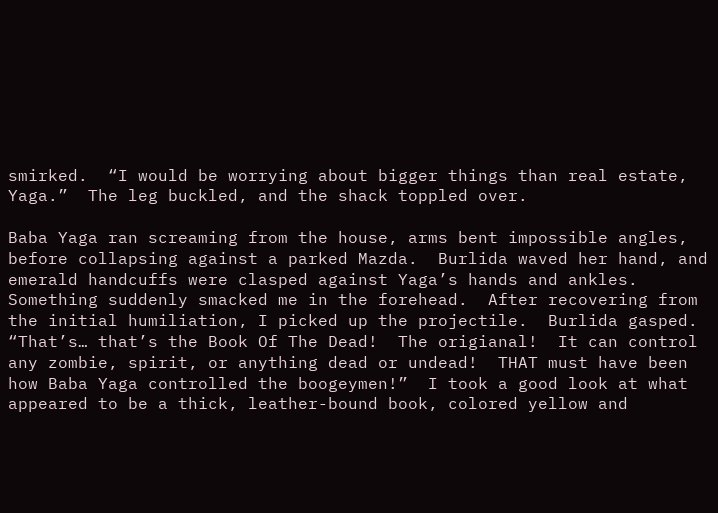smirked.  “I would be worrying about bigger things than real estate, Yaga.”  The leg buckled, and the shack toppled over.

Baba Yaga ran screaming from the house, arms bent impossible angles, before collapsing against a parked Mazda.  Burlida waved her hand, and emerald handcuffs were clasped against Yaga’s hands and ankles.  Something suddenly smacked me in the forehead.  After recovering from the initial humiliation, I picked up the projectile.  Burlida gasped.  “That’s… that’s the Book Of The Dead!  The origianal!  It can control any zombie, spirit, or anything dead or undead!  THAT must have been how Baba Yaga controlled the boogeymen!”  I took a good look at what appeared to be a thick, leather-bound book, colored yellow and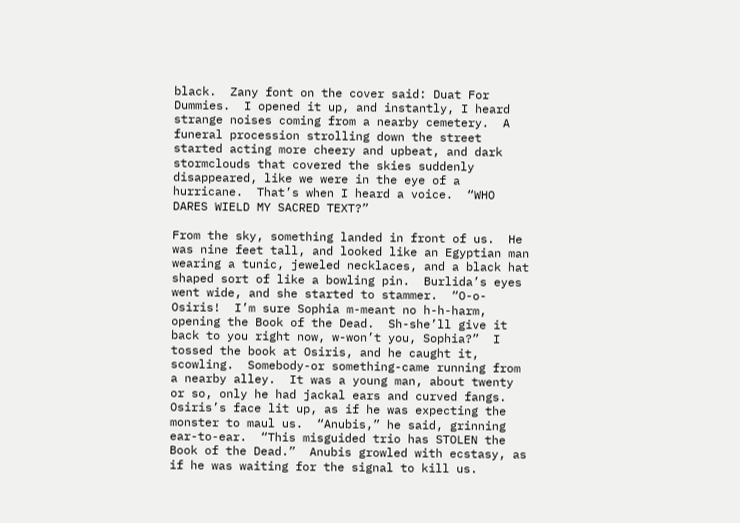black.  Zany font on the cover said: Duat For Dummies.  I opened it up, and instantly, I heard strange noises coming from a nearby cemetery.  A funeral procession strolling down the street started acting more cheery and upbeat, and dark stormclouds that covered the skies suddenly disappeared, like we were in the eye of a hurricane.  That’s when I heard a voice.  “WHO DARES WIELD MY SACRED TEXT?”

From the sky, something landed in front of us.  He was nine feet tall, and looked like an Egyptian man wearing a tunic, jeweled necklaces, and a black hat shaped sort of like a bowling pin.  Burlida’s eyes went wide, and she started to stammer.  “O-o-Osiris!  I’m sure Sophia m-meant no h-h-harm, opening the Book of the Dead.  Sh-she’ll give it back to you right now, w-won’t you, Sophia?”  I tossed the book at Osiris, and he caught it, scowling.  Somebody-or something-came running from a nearby alley.  It was a young man, about twenty or so, only he had jackal ears and curved fangs.  Osiris’s face lit up, as if he was expecting the monster to maul us.  “Anubis,” he said, grinning ear-to-ear.  “This misguided trio has STOLEN the Book of the Dead.”  Anubis growled with ecstasy, as if he was waiting for the signal to kill us.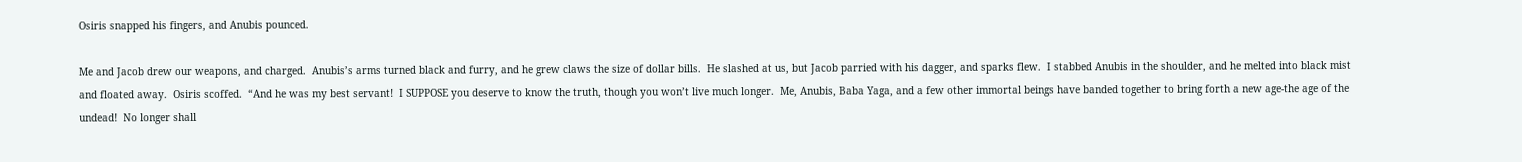Osiris snapped his fingers, and Anubis pounced.

Me and Jacob drew our weapons, and charged.  Anubis’s arms turned black and furry, and he grew claws the size of dollar bills.  He slashed at us, but Jacob parried with his dagger, and sparks flew.  I stabbed Anubis in the shoulder, and he melted into black mist and floated away.  Osiris scoffed.  “And he was my best servant!  I SUPPOSE you deserve to know the truth, though you won’t live much longer.  Me, Anubis, Baba Yaga, and a few other immortal beings have banded together to bring forth a new age-the age of the undead!  No longer shall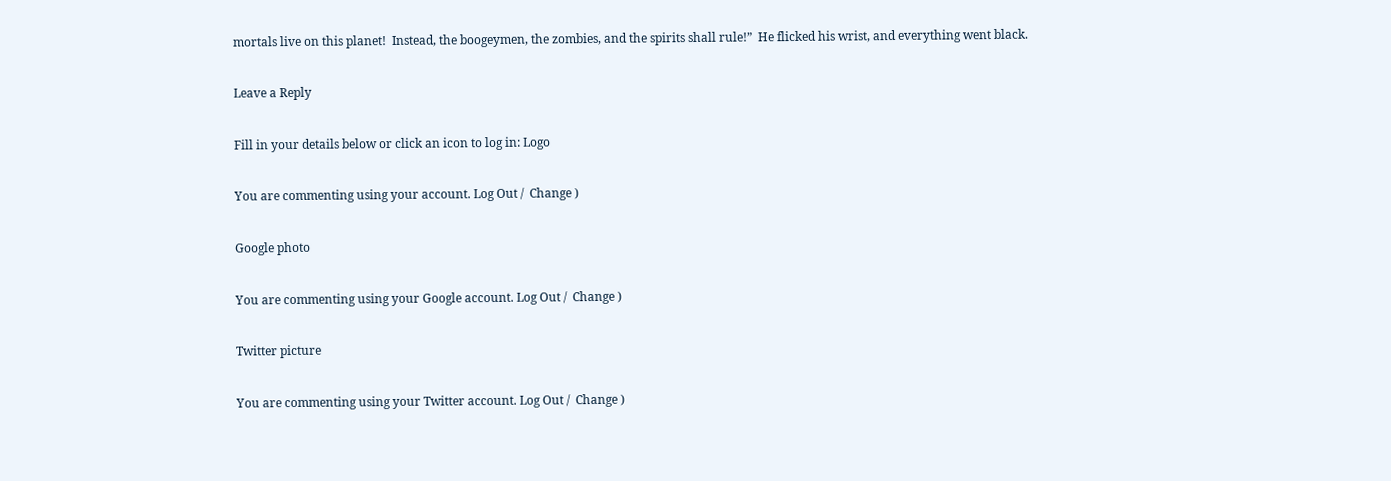mortals live on this planet!  Instead, the boogeymen, the zombies, and the spirits shall rule!”  He flicked his wrist, and everything went black.

Leave a Reply

Fill in your details below or click an icon to log in: Logo

You are commenting using your account. Log Out /  Change )

Google photo

You are commenting using your Google account. Log Out /  Change )

Twitter picture

You are commenting using your Twitter account. Log Out /  Change )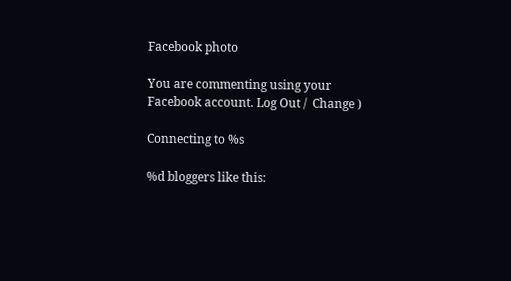Facebook photo

You are commenting using your Facebook account. Log Out /  Change )

Connecting to %s

%d bloggers like this: